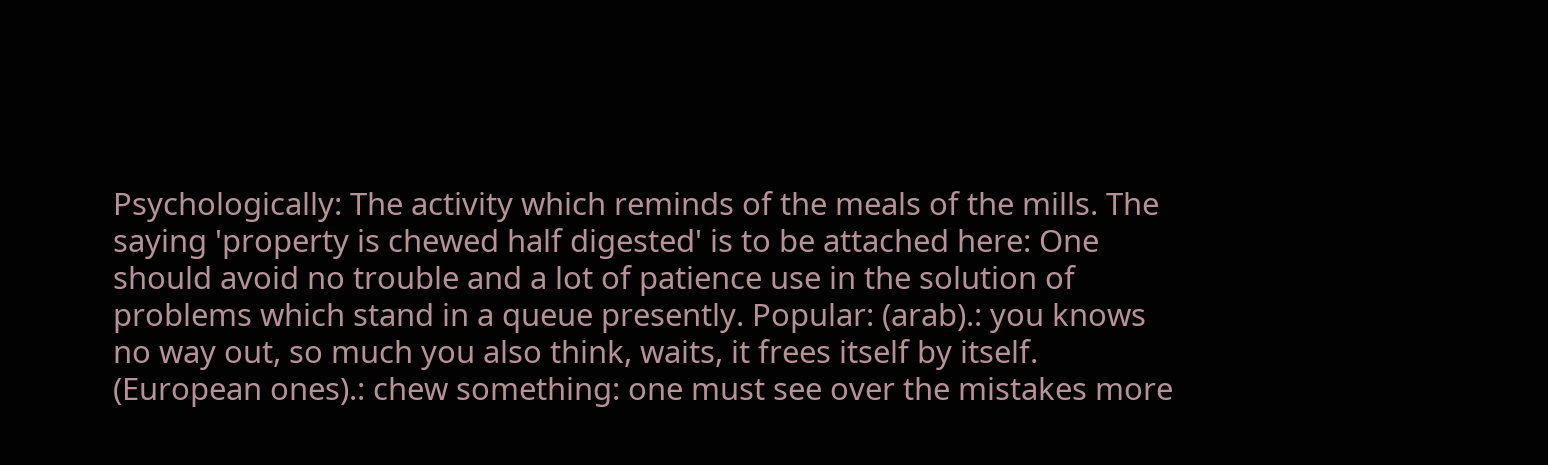Psychologically: The activity which reminds of the meals of the mills. The saying 'property is chewed half digested' is to be attached here: One should avoid no trouble and a lot of patience use in the solution of problems which stand in a queue presently. Popular: (arab).: you knows no way out, so much you also think, waits, it frees itself by itself. (European ones).: chew something: one must see over the mistakes more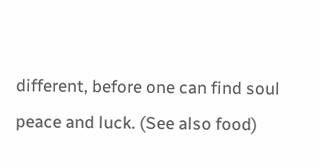different, before one can find soul peace and luck. (See also food)